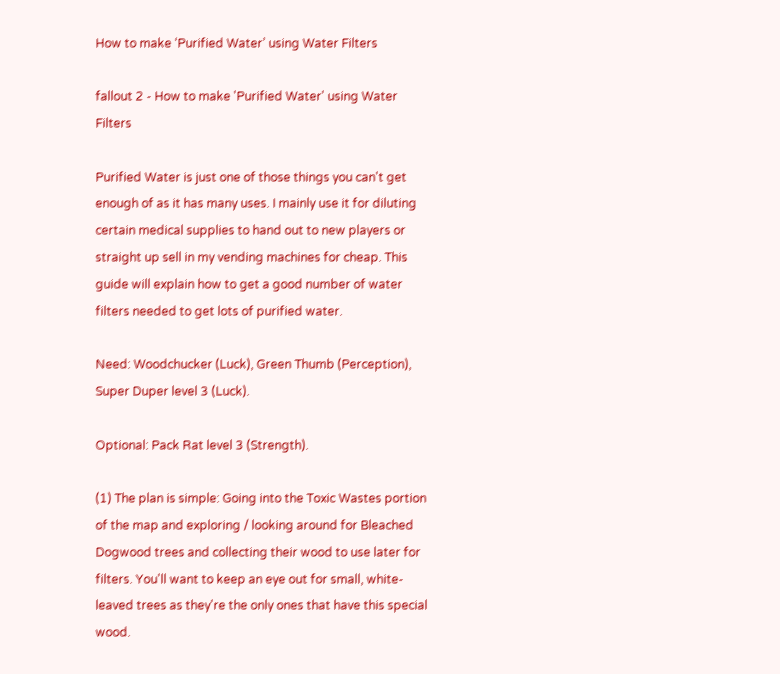How to make ‘Purified Water’ using Water Filters

fallout 2 - How to make 'Purified Water' using Water Filters

Purified Water is just one of those things you can't get enough of as it has many uses. I mainly use it for diluting certain medical supplies to hand out to new players or straight up sell in my vending machines for cheap. This guide will explain how to get a good number of water filters needed to get lots of purified water.

Need: Woodchucker (Luck), Green Thumb (Perception), Super Duper level 3 (Luck).

Optional: Pack Rat level 3 (Strength).

(1) The plan is simple: Going into the Toxic Wastes portion of the map and exploring / looking around for Bleached Dogwood trees and collecting their wood to use later for filters. You'll want to keep an eye out for small, white-leaved trees as they're the only ones that have this special wood.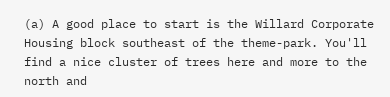(a) A good place to start is the Willard Corporate Housing block southeast of the theme-park. You'll find a nice cluster of trees here and more to the north and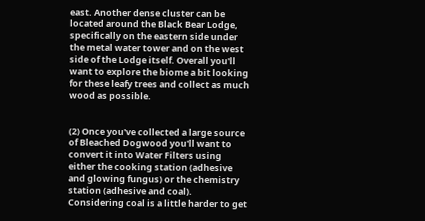east. Another dense cluster can be located around the Black Bear Lodge, specifically on the eastern side under the metal water tower and on the west side of the Lodge itself. Overall you'll want to explore the biome a bit looking for these leafy trees and collect as much wood as possible.


(2) Once you've collected a large source of Bleached Dogwood you'll want to convert it into Water Filters using either the cooking station (adhesive and glowing fungus) or the chemistry station (adhesive and coal). Considering coal is a little harder to get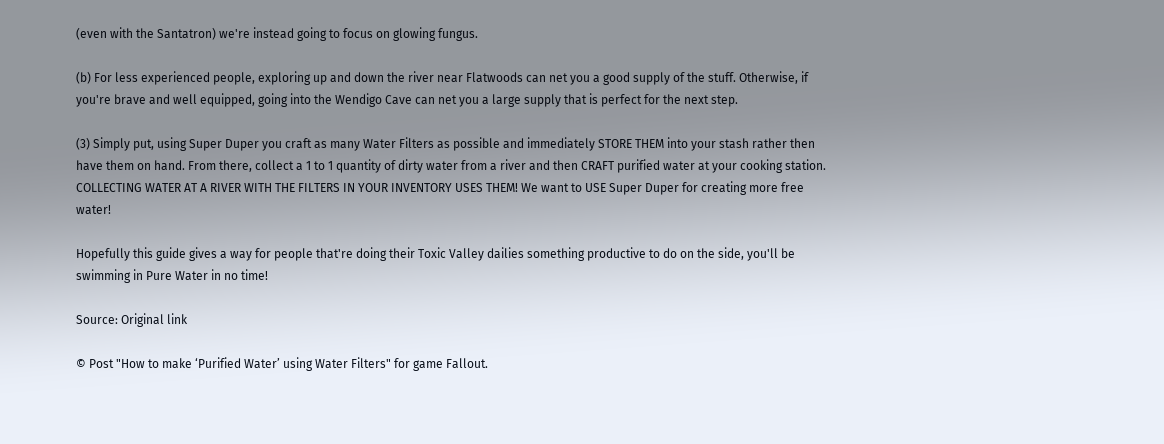(even with the Santatron) we're instead going to focus on glowing fungus.

(b) For less experienced people, exploring up and down the river near Flatwoods can net you a good supply of the stuff. Otherwise, if you're brave and well equipped, going into the Wendigo Cave can net you a large supply that is perfect for the next step.

(3) Simply put, using Super Duper you craft as many Water Filters as possible and immediately STORE THEM into your stash rather then have them on hand. From there, collect a 1 to 1 quantity of dirty water from a river and then CRAFT purified water at your cooking station. COLLECTING WATER AT A RIVER WITH THE FILTERS IN YOUR INVENTORY USES THEM! We want to USE Super Duper for creating more free water!

Hopefully this guide gives a way for people that're doing their Toxic Valley dailies something productive to do on the side, you'll be swimming in Pure Water in no time!

Source: Original link

© Post "How to make ‘Purified Water’ using Water Filters" for game Fallout.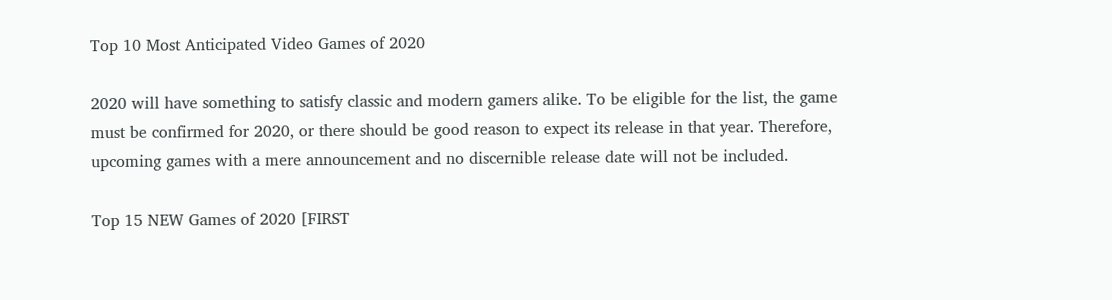Top 10 Most Anticipated Video Games of 2020

2020 will have something to satisfy classic and modern gamers alike. To be eligible for the list, the game must be confirmed for 2020, or there should be good reason to expect its release in that year. Therefore, upcoming games with a mere announcement and no discernible release date will not be included.

Top 15 NEW Games of 2020 [FIRST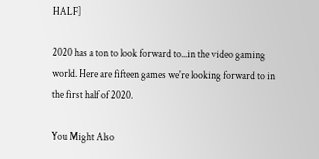HALF]

2020 has a ton to look forward to...in the video gaming world. Here are fifteen games we're looking forward to in the first half of 2020.

You Might Also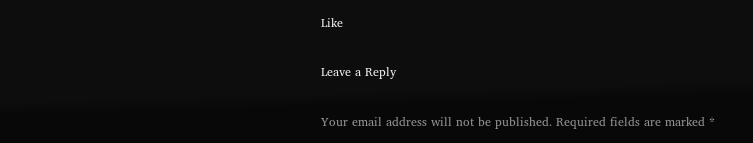Like

Leave a Reply

Your email address will not be published. Required fields are marked *